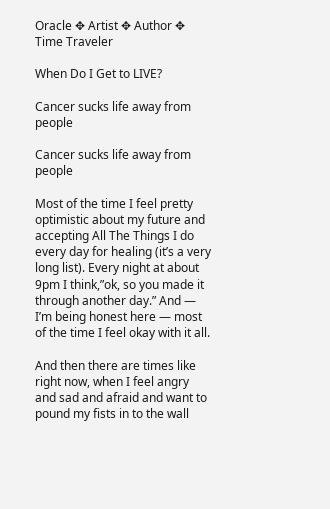Oracle ✥ Artist ✥ Author ✥ Time Traveler

When Do I Get to LIVE?

Cancer sucks life away from people

Cancer sucks life away from people

Most of the time I feel pretty optimistic about my future and accepting All The Things I do every day for healing (it’s a very long list). Every night at about 9pm I think,”ok, so you made it through another day.” And — I’m being honest here — most of the time I feel okay with it all.

And then there are times like right now, when I feel angry and sad and afraid and want to pound my fists in to the wall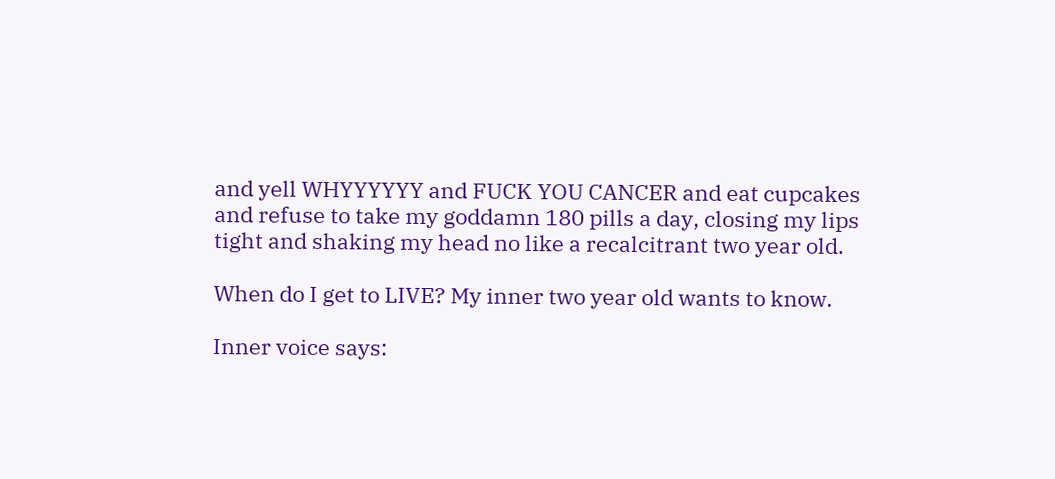and yell WHYYYYYY and FUCK YOU CANCER and eat cupcakes and refuse to take my goddamn 180 pills a day, closing my lips tight and shaking my head no like a recalcitrant two year old.

When do I get to LIVE? My inner two year old wants to know.

Inner voice says: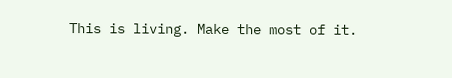This is living. Make the most of it.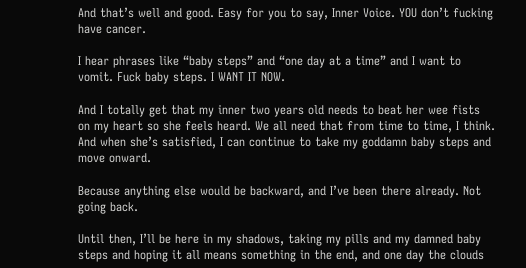And that’s well and good. Easy for you to say, Inner Voice. YOU don’t fucking have cancer.

I hear phrases like “baby steps” and “one day at a time” and I want to vomit. Fuck baby steps. I WANT IT NOW.

And I totally get that my inner two years old needs to beat her wee fists on my heart so she feels heard. We all need that from time to time, I think. And when she’s satisfied, I can continue to take my goddamn baby steps and move onward.

Because anything else would be backward, and I’ve been there already. Not going back.

Until then, I’ll be here in my shadows, taking my pills and my damned baby steps and hoping it all means something in the end, and one day the clouds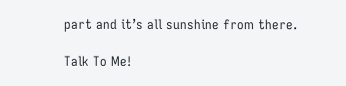part and it’s all sunshine from there.

Talk To Me!